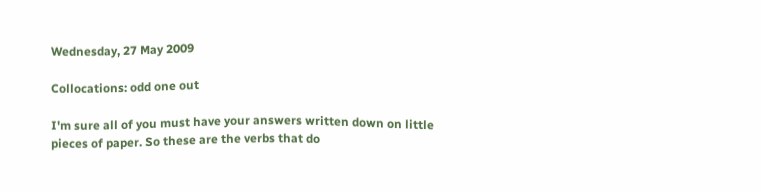Wednesday, 27 May 2009

Collocations: odd one out

I'm sure all of you must have your answers written down on little pieces of paper. So these are the verbs that do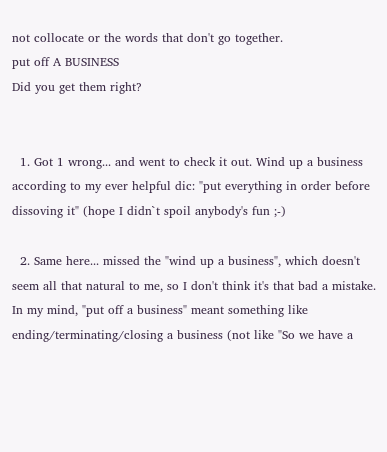not collocate or the words that don't go together.
put off A BUSINESS
Did you get them right?


  1. Got 1 wrong... and went to check it out. Wind up a business according to my ever helpful dic: "put everything in order before dissoving it" (hope I didn`t spoil anybody's fun ;-)

  2. Same here... missed the "wind up a business", which doesn't seem all that natural to me, so I don't think it's that bad a mistake. In my mind, "put off a business" meant something like ending/terminating/closing a business (not like "So we have a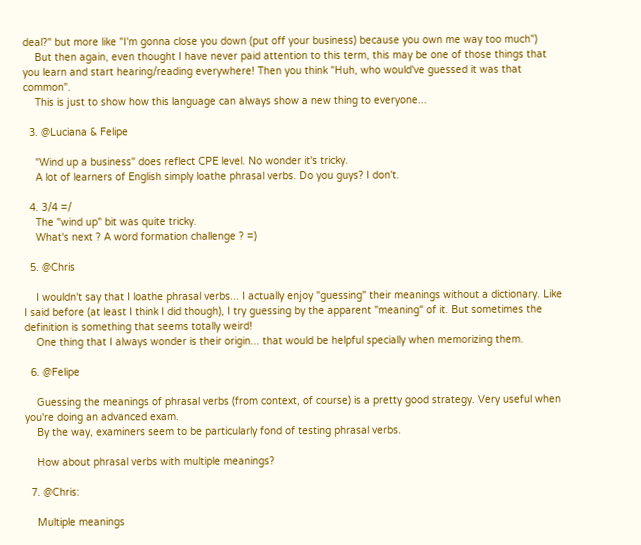deal?" but more like "I'm gonna close you down (put off your business) because you own me way too much")
    But then again, even thought I have never paid attention to this term, this may be one of those things that you learn and start hearing/reading everywhere! Then you think "Huh, who would've guessed it was that common".
    This is just to show how this language can always show a new thing to everyone...

  3. @Luciana & Felipe

    "Wind up a business" does reflect CPE level. No wonder it's tricky.
    A lot of learners of English simply loathe phrasal verbs. Do you guys? I don't.

  4. 3/4 =/
    The "wind up" bit was quite tricky.
    What's next ? A word formation challenge ? =)

  5. @Chris

    I wouldn't say that I loathe phrasal verbs... I actually enjoy "guessing" their meanings without a dictionary. Like I said before (at least I think I did though), I try guessing by the apparent "meaning" of it. But sometimes the definition is something that seems totally weird!
    One thing that I always wonder is their origin... that would be helpful specially when memorizing them.

  6. @Felipe

    Guessing the meanings of phrasal verbs (from context, of course) is a pretty good strategy. Very useful when you're doing an advanced exam.
    By the way, examiners seem to be particularly fond of testing phrasal verbs.

    How about phrasal verbs with multiple meanings?

  7. @Chris:

    Multiple meanings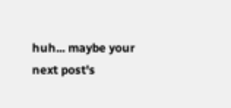huh... maybe your next post's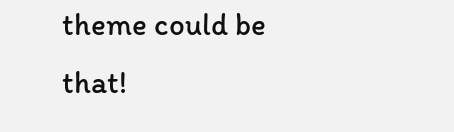theme could be that!